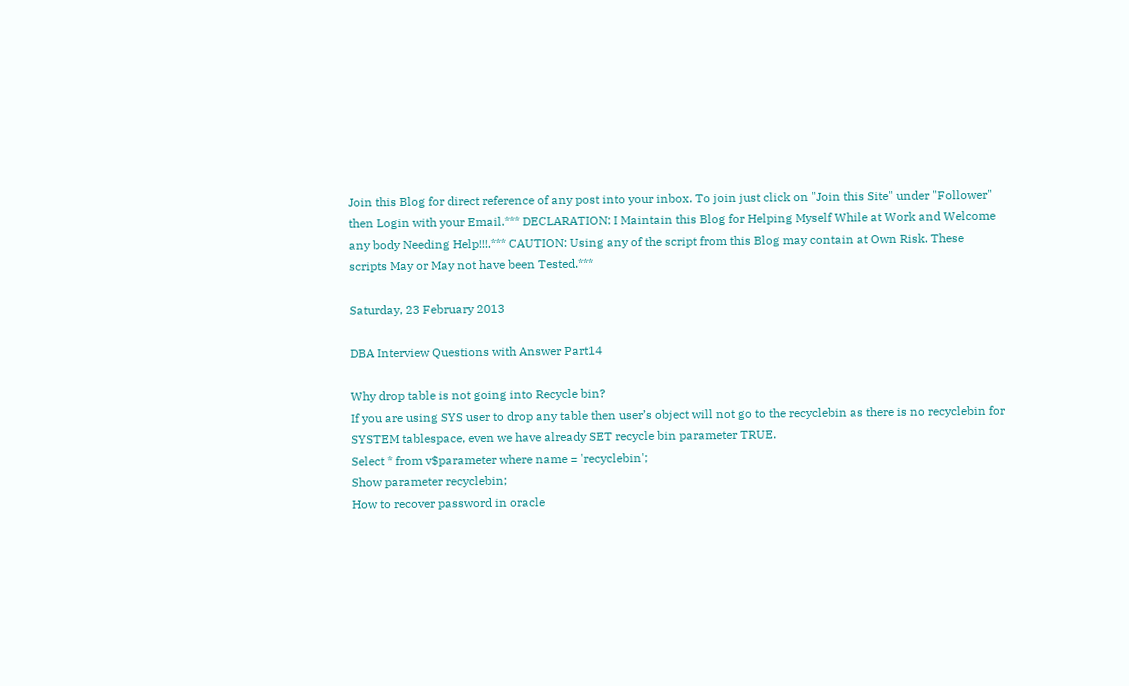Join this Blog for direct reference of any post into your inbox. To join just click on "Join this Site" under "Follower" then Login with your Email.*** DECLARATION: I Maintain this Blog for Helping Myself While at Work and Welcome any body Needing Help!!!.*** CAUTION: Using any of the script from this Blog may contain at Own Risk. These scripts May or May not have been Tested.***

Saturday, 23 February 2013

DBA Interview Questions with Answer Part14

Why drop table is not going into Recycle bin?
If you are using SYS user to drop any table then user’s object will not go to the recyclebin as there is no recyclebin for SYSTEM tablespace, even we have already SET recycle bin parameter TRUE.
Select * from v$parameter where name = 'recyclebin';
Show parameter recyclebin;
How to recover password in oracle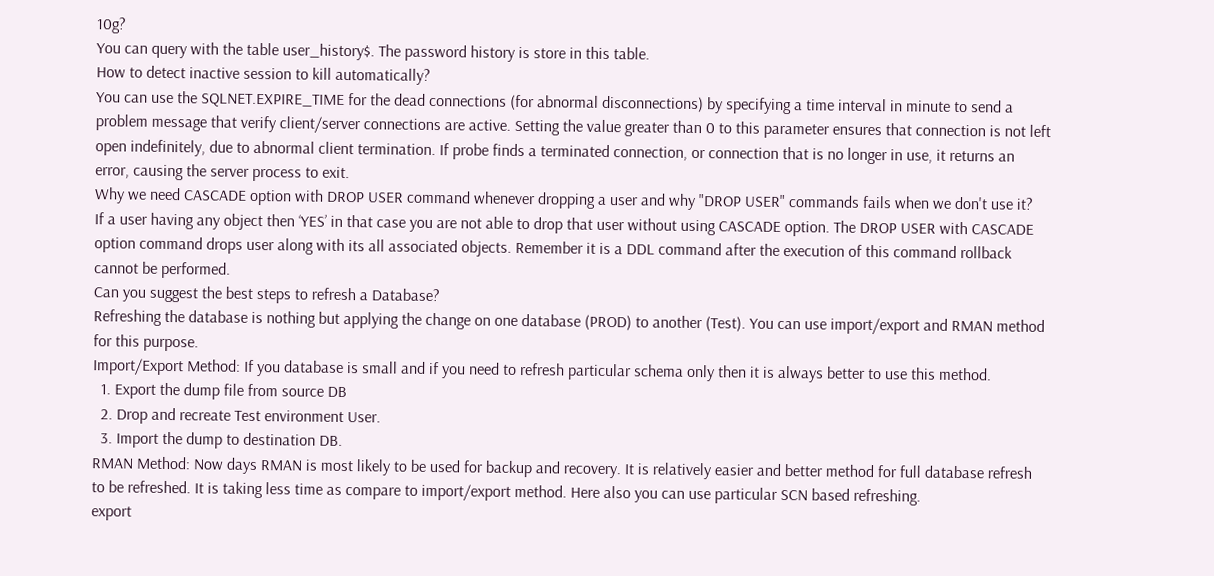10g?
You can query with the table user_history$. The password history is store in this table.
How to detect inactive session to kill automatically?
You can use the SQLNET.EXPIRE_TIME for the dead connections (for abnormal disconnections) by specifying a time interval in minute to send a problem message that verify client/server connections are active. Setting the value greater than 0 to this parameter ensures that connection is not left open indefinitely, due to abnormal client termination. If probe finds a terminated connection, or connection that is no longer in use, it returns an error, causing the server process to exit.
Why we need CASCADE option with DROP USER command whenever dropping a user and why "DROP USER" commands fails when we don't use it?
If a user having any object then ‘YES’ in that case you are not able to drop that user without using CASCADE option. The DROP USER with CASCADE option command drops user along with its all associated objects. Remember it is a DDL command after the execution of this command rollback cannot be performed.
Can you suggest the best steps to refresh a Database?
Refreshing the database is nothing but applying the change on one database (PROD) to another (Test). You can use import/export and RMAN method for this purpose.
Import/Export Method: If you database is small and if you need to refresh particular schema only then it is always better to use this method.
  1. Export the dump file from source DB
  2. Drop and recreate Test environment User.
  3. Import the dump to destination DB.
RMAN Method: Now days RMAN is most likely to be used for backup and recovery. It is relatively easier and better method for full database refresh to be refreshed. It is taking less time as compare to import/export method. Here also you can use particular SCN based refreshing.
export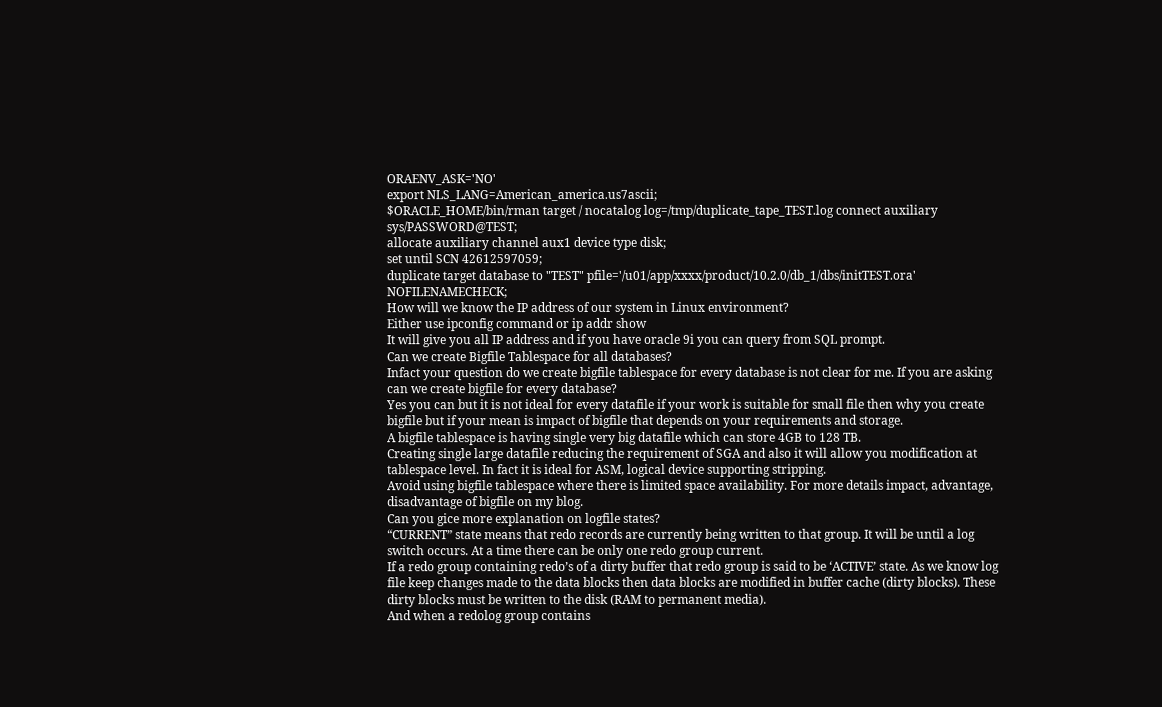ORAENV_ASK='NO'
export NLS_LANG=American_america.us7ascii;
$ORACLE_HOME/bin/rman target / nocatalog log=/tmp/duplicate_tape_TEST.log connect auxiliary sys/PASSWORD@TEST;
allocate auxiliary channel aux1 device type disk;
set until SCN 42612597059;
duplicate target database to "TEST" pfile='/u01/app/xxxx/product/10.2.0/db_1/dbs/initTEST.ora' NOFILENAMECHECK;
How will we know the IP address of our system in Linux environment?
Either use ipconfig command or ip addr show
It will give you all IP address and if you have oracle 9i you can query from SQL prompt.
Can we create Bigfile Tablespace for all databases?
Infact your question do we create bigfile tablespace for every database is not clear for me. If you are asking can we create bigfile for every database?
Yes you can but it is not ideal for every datafile if your work is suitable for small file then why you create bigfile but if your mean is impact of bigfile that depends on your requirements and storage.
A bigfile tablespace is having single very big datafile which can store 4GB to 128 TB.
Creating single large datafile reducing the requirement of SGA and also it will allow you modification at tablespace level. In fact it is ideal for ASM, logical device supporting stripping.
Avoid using bigfile tablespace where there is limited space availability. For more details impact, advantage, disadvantage of bigfile on my blog.
Can you gice more explanation on logfile states?
“CURRENT” state means that redo records are currently being written to that group. It will be until a log switch occurs. At a time there can be only one redo group current.
If a redo group containing redo’s of a dirty buffer that redo group is said to be ‘ACTIVE’ state. As we know log file keep changes made to the data blocks then data blocks are modified in buffer cache (dirty blocks). These dirty blocks must be written to the disk (RAM to permanent media).
And when a redolog group contains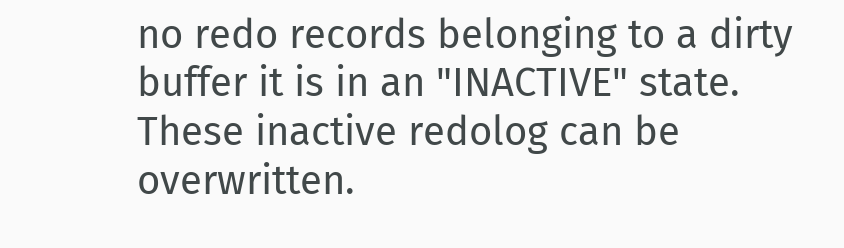no redo records belonging to a dirty buffer it is in an "INACTIVE" state. These inactive redolog can be overwritten.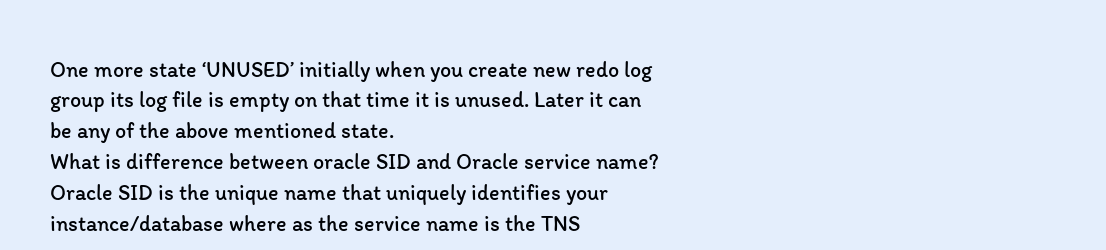One more state ‘UNUSED’ initially when you create new redo log group its log file is empty on that time it is unused. Later it can be any of the above mentioned state.
What is difference between oracle SID and Oracle service name?
Oracle SID is the unique name that uniquely identifies your instance/database where as the service name is the TNS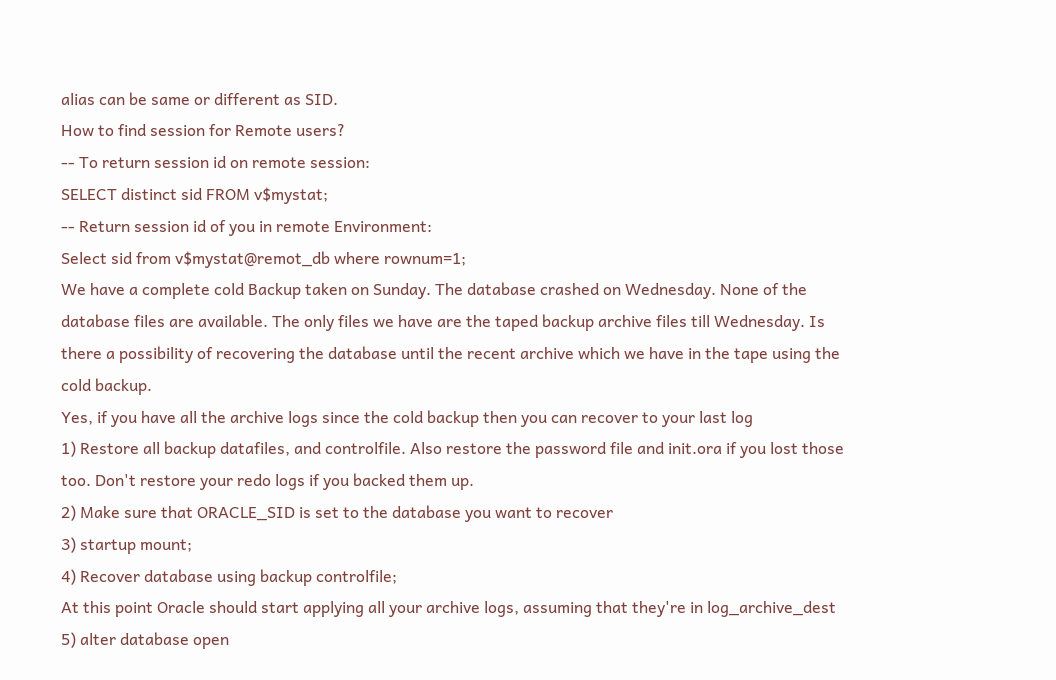alias can be same or different as SID.
How to find session for Remote users?
-- To return session id on remote session:
SELECT distinct sid FROM v$mystat;
-- Return session id of you in remote Environment:
Select sid from v$mystat@remot_db where rownum=1;
We have a complete cold Backup taken on Sunday. The database crashed on Wednesday. None of the database files are available. The only files we have are the taped backup archive files till Wednesday. Is there a possibility of recovering the database until the recent archive which we have in the tape using the cold backup.
Yes, if you have all the archive logs since the cold backup then you can recover to your last log
1) Restore all backup datafiles, and controlfile. Also restore the password file and init.ora if you lost those too. Don't restore your redo logs if you backed them up.
2) Make sure that ORACLE_SID is set to the database you want to recover
3) startup mount;
4) Recover database using backup controlfile;
At this point Oracle should start applying all your archive logs, assuming that they're in log_archive_dest
5) alter database open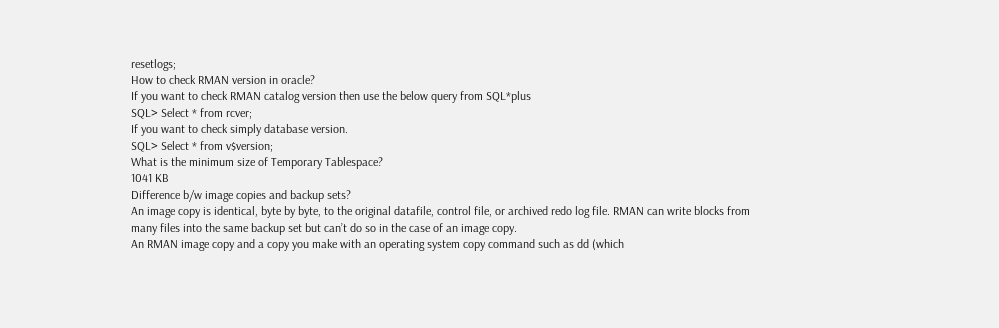resetlogs;
How to check RMAN version in oracle?
If you want to check RMAN catalog version then use the below query from SQL*plus
SQL> Select * from rcver;
If you want to check simply database version.
SQL> Select * from v$version;
What is the minimum size of Temporary Tablespace?
1041 KB
Difference b/w image copies and backup sets?
An image copy is identical, byte by byte, to the original datafile, control file, or archived redo log file. RMAN can write blocks from many files into the same backup set but can’t do so in the case of an image copy.
An RMAN image copy and a copy you make with an operating system copy command such as dd (which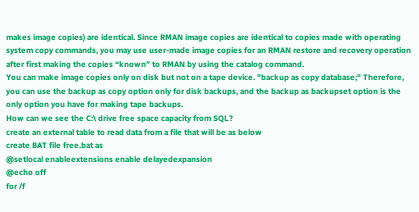makes image copies) are identical. Since RMAN image copies are identical to copies made with operating system copy commands, you may use user-made image copies for an RMAN restore and recovery operation after first making the copies “known” to RMAN by using the catalog command.
You can make image copies only on disk but not on a tape device. "backup as copy database;" Therefore, you can use the backup as copy option only for disk backups, and the backup as backupset option is the only option you have for making tape backups.
How can we see the C:\ drive free space capacity from SQL?
create an external table to read data from a file that will be as below
create BAT file free.bat as
@setlocal enableextensions enable delayedexpansion
@echo off
for /f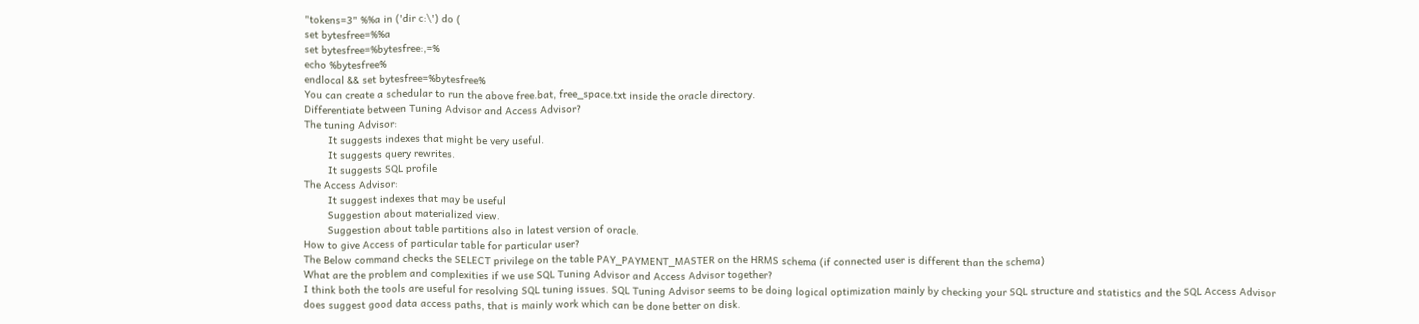"tokens=3" %%a in ('dir c:\') do (
set bytesfree=%%a
set bytesfree=%bytesfree:,=%
echo %bytesfree%
endlocal && set bytesfree=%bytesfree%
You can create a schedular to run the above free.bat, free_space.txt inside the oracle directory.
Differentiate between Tuning Advisor and Access Advisor?
The tuning Advisor:
        It suggests indexes that might be very useful.
        It suggests query rewrites.
        It suggests SQL profile
The Access Advisor:
        It suggest indexes that may be useful
        Suggestion about materialized view.
        Suggestion about table partitions also in latest version of oracle.
How to give Access of particular table for particular user?
The Below command checks the SELECT privilege on the table PAY_PAYMENT_MASTER on the HRMS schema (if connected user is different than the schema)
What are the problem and complexities if we use SQL Tuning Advisor and Access Advisor together?
I think both the tools are useful for resolving SQL tuning issues. SQL Tuning Advisor seems to be doing logical optimization mainly by checking your SQL structure and statistics and the SQL Access Advisor does suggest good data access paths, that is mainly work which can be done better on disk.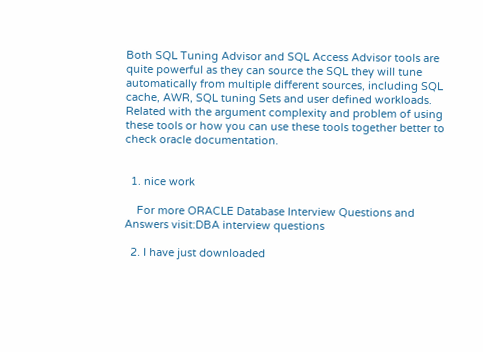Both SQL Tuning Advisor and SQL Access Advisor tools are quite powerful as they can source the SQL they will tune automatically from multiple different sources, including SQL cache, AWR, SQL tuning Sets and user defined workloads.
Related with the argument complexity and problem of using these tools or how you can use these tools together better to check oracle documentation.


  1. nice work

    For more ORACLE Database Interview Questions and Answers visit:DBA interview questions

  2. I have just downloaded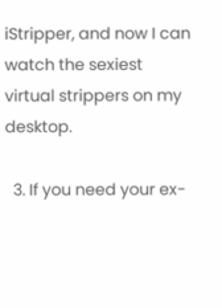iStripper, and now I can watch the sexiest virtual strippers on my desktop.

  3. If you need your ex-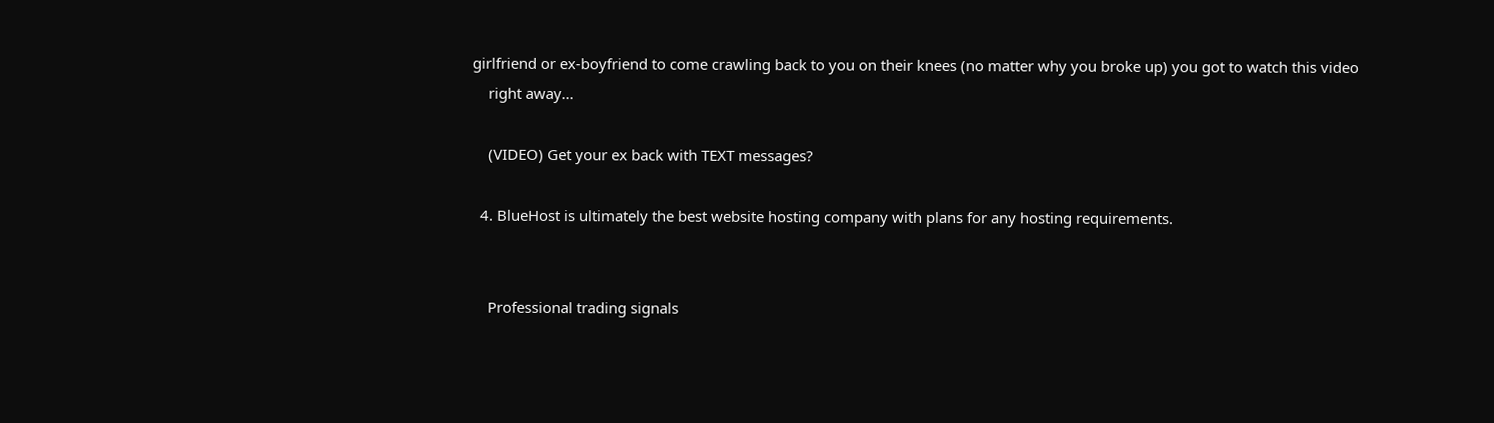girlfriend or ex-boyfriend to come crawling back to you on their knees (no matter why you broke up) you got to watch this video
    right away...

    (VIDEO) Get your ex back with TEXT messages?

  4. BlueHost is ultimately the best website hosting company with plans for any hosting requirements.


    Professional trading signals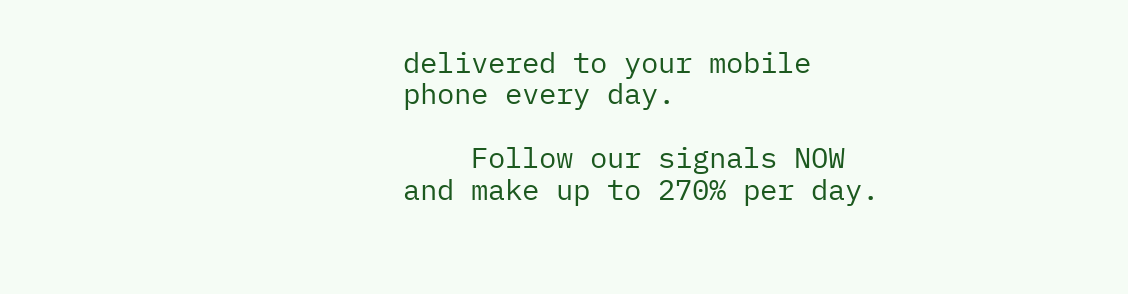delivered to your mobile phone every day.

    Follow our signals NOW and make up to 270% per day.